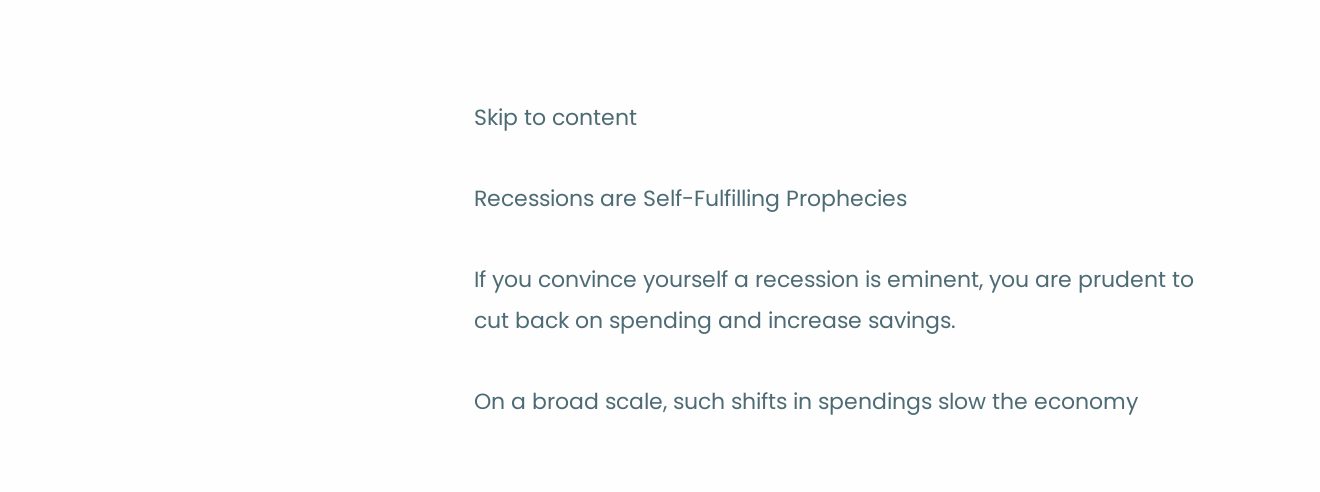Skip to content

Recessions are Self-Fulfilling Prophecies

If you convince yourself a recession is eminent, you are prudent to cut back on spending and increase savings.

On a broad scale, such shifts in spendings slow the economy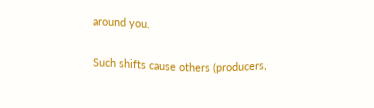around you.

Such shifts cause others (producers,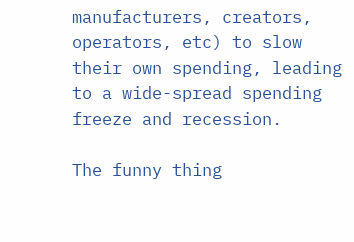manufacturers, creators, operators, etc) to slow their own spending, leading to a wide-spread spending freeze and recession.

The funny thing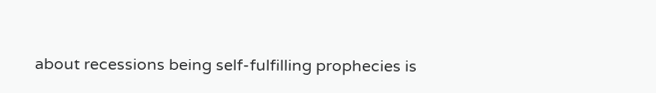about recessions being self-fulfilling prophecies is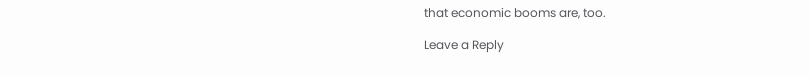that economic booms are, too.

Leave a Reply